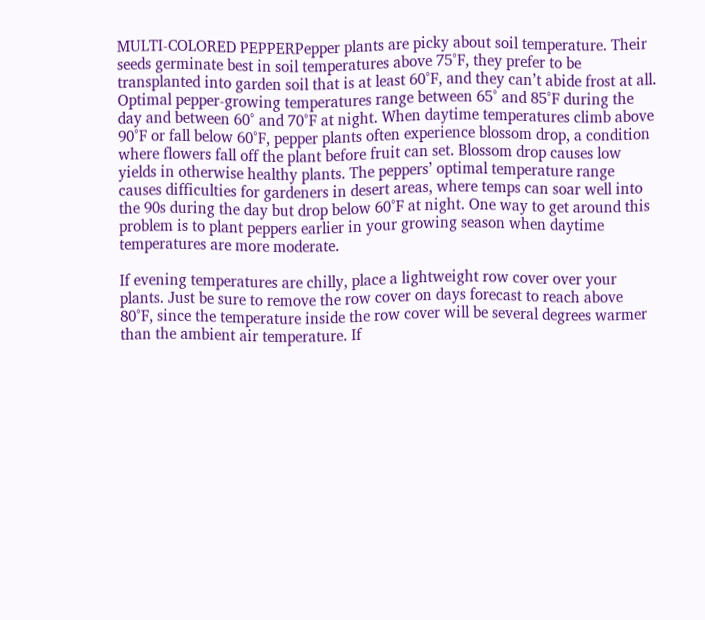MULTI-COLORED PEPPERPepper plants are picky about soil temperature. Their seeds germinate best in soil temperatures above 75°F, they prefer to be transplanted into garden soil that is at least 60°F, and they can’t abide frost at all. Optimal pepper-growing temperatures range between 65° and 85°F during the day and between 60° and 70°F at night. When daytime temperatures climb above 90°F or fall below 60°F, pepper plants often experience blossom drop, a condition where flowers fall off the plant before fruit can set. Blossom drop causes low yields in otherwise healthy plants. The peppers’ optimal temperature range causes difficulties for gardeners in desert areas, where temps can soar well into the 90s during the day but drop below 60°F at night. One way to get around this problem is to plant peppers earlier in your growing season when daytime temperatures are more moderate.

If evening temperatures are chilly, place a lightweight row cover over your plants. Just be sure to remove the row cover on days forecast to reach above 80°F, since the temperature inside the row cover will be several degrees warmer than the ambient air temperature. If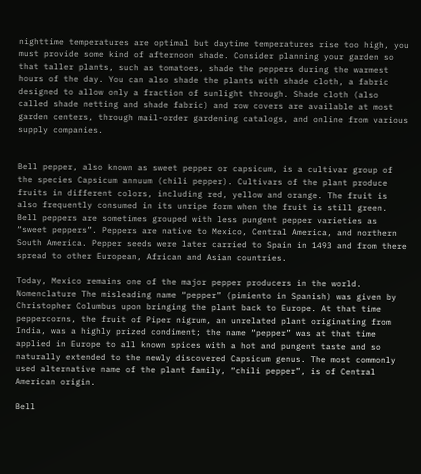nighttime temperatures are optimal but daytime temperatures rise too high, you must provide some kind of afternoon shade. Consider planning your garden so that taller plants, such as tomatoes, shade the peppers during the warmest hours of the day. You can also shade the plants with shade cloth, a fabric designed to allow only a fraction of sunlight through. Shade cloth (also called shade netting and shade fabric) and row covers are available at most garden centers, through mail-order gardening catalogs, and online from various supply companies.


Bell pepper, also known as sweet pepper or capsicum, is a cultivar group of the species Capsicum annuum (chili pepper). Cultivars of the plant produce fruits in different colors, including red, yellow and orange. The fruit is also frequently consumed in its unripe form when the fruit is still green. Bell peppers are sometimes grouped with less pungent pepper varieties as “sweet peppers”. Peppers are native to Mexico, Central America, and northern South America. Pepper seeds were later carried to Spain in 1493 and from there spread to other European, African and Asian countries.

Today, Mexico remains one of the major pepper producers in the world. Nomenclature The misleading name “pepper” (pimiento in Spanish) was given by Christopher Columbus upon bringing the plant back to Europe. At that time peppercorns, the fruit of Piper nigrum, an unrelated plant originating from India, was a highly prized condiment; the name “pepper” was at that time applied in Europe to all known spices with a hot and pungent taste and so naturally extended to the newly discovered Capsicum genus. The most commonly used alternative name of the plant family, “chili pepper”, is of Central American origin.

Bell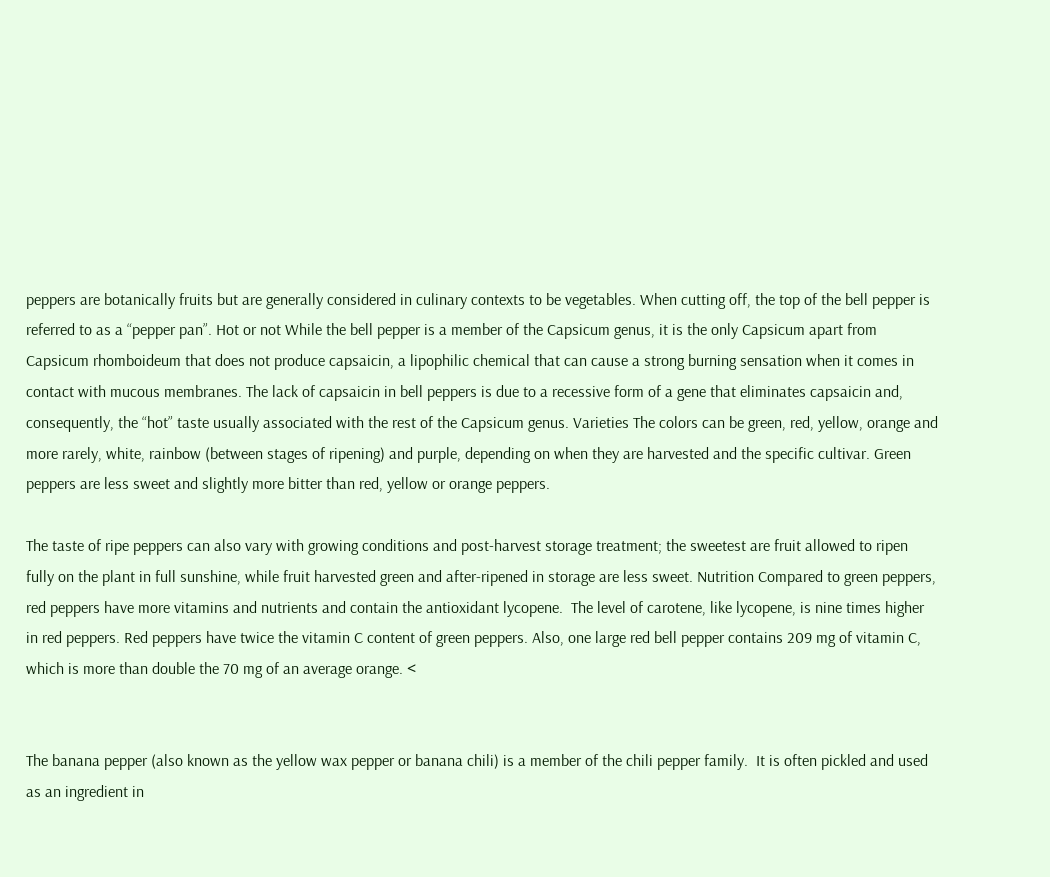peppers are botanically fruits but are generally considered in culinary contexts to be vegetables. When cutting off, the top of the bell pepper is referred to as a “pepper pan”. Hot or not While the bell pepper is a member of the Capsicum genus, it is the only Capsicum apart from Capsicum rhomboideum that does not produce capsaicin, a lipophilic chemical that can cause a strong burning sensation when it comes in contact with mucous membranes. The lack of capsaicin in bell peppers is due to a recessive form of a gene that eliminates capsaicin and, consequently, the “hot” taste usually associated with the rest of the Capsicum genus. Varieties The colors can be green, red, yellow, orange and more rarely, white, rainbow (between stages of ripening) and purple, depending on when they are harvested and the specific cultivar. Green peppers are less sweet and slightly more bitter than red, yellow or orange peppers.

The taste of ripe peppers can also vary with growing conditions and post-harvest storage treatment; the sweetest are fruit allowed to ripen fully on the plant in full sunshine, while fruit harvested green and after-ripened in storage are less sweet. Nutrition Compared to green peppers, red peppers have more vitamins and nutrients and contain the antioxidant lycopene.  The level of carotene, like lycopene, is nine times higher in red peppers. Red peppers have twice the vitamin C content of green peppers. Also, one large red bell pepper contains 209 mg of vitamin C, which is more than double the 70 mg of an average orange. <


The banana pepper (also known as the yellow wax pepper or banana chili) is a member of the chili pepper family.  It is often pickled and used as an ingredient in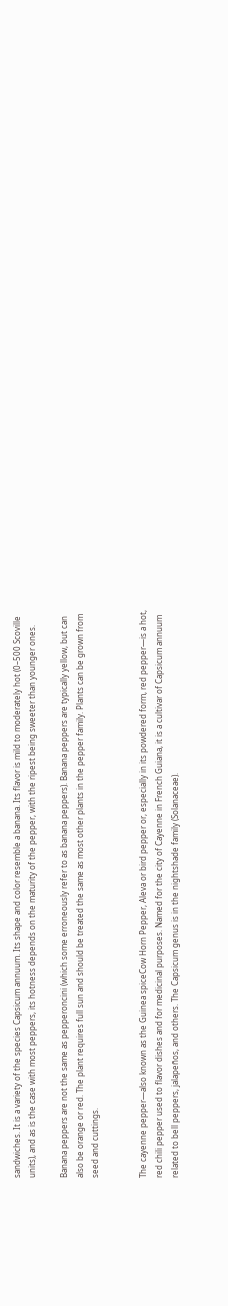sandwiches. It is a variety of the species Capsicum annuum. Its shape and color resemble a banana. Its flavor is mild to moderately hot (0–500 Scoville units), and as is the case with most peppers, its hotness depends on the maturity of the pepper, with the ripest being sweeter than younger ones.

Banana peppers are not the same as pepperoncini (which some erroneously refer to as banana peppers). Banana peppers are typically yellow, but can also be orange or red. The plant requires full sun and should be treated the same as most other plants in the pepper family. Plants can be grown from seed and cuttings.


The cayenne pepper—also known as the Guinea spiceCow Horn Pepper, Aleva or bird pepper or, especially in its powdered form, red pepper—is a hot, red chili pepper used to flavor dishes and for medicinal purposes. Named for the city of Cayenne in French Guiana, it is a cultivar of Capsicum annuum related to bell peppers, jalapeños, and others. The Capsicum genus is in the nightshade family (Solanaceae).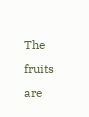The fruits are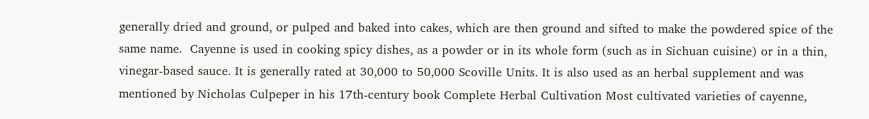generally dried and ground, or pulped and baked into cakes, which are then ground and sifted to make the powdered spice of the same name.  Cayenne is used in cooking spicy dishes, as a powder or in its whole form (such as in Sichuan cuisine) or in a thin, vinegar-based sauce. It is generally rated at 30,000 to 50,000 Scoville Units. It is also used as an herbal supplement and was mentioned by Nicholas Culpeper in his 17th-century book Complete Herbal Cultivation Most cultivated varieties of cayenne,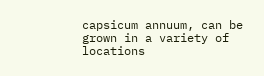capsicum annuum, can be grown in a variety of locations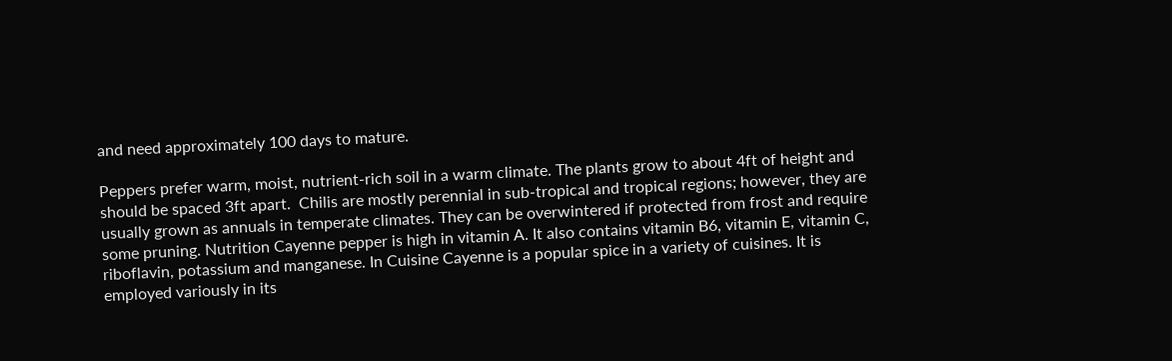and need approximately 100 days to mature.

Peppers prefer warm, moist, nutrient-rich soil in a warm climate. The plants grow to about 4ft of height and should be spaced 3ft apart.  Chilis are mostly perennial in sub-tropical and tropical regions; however, they are usually grown as annuals in temperate climates. They can be overwintered if protected from frost and require some pruning. Nutrition Cayenne pepper is high in vitamin A. It also contains vitamin B6, vitamin E, vitamin C, riboflavin, potassium and manganese. In Cuisine Cayenne is a popular spice in a variety of cuisines. It is employed variously in its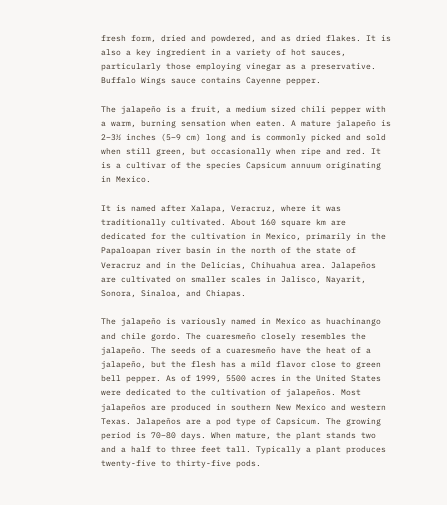fresh form, dried and powdered, and as dried flakes. It is also a key ingredient in a variety of hot sauces, particularly those employing vinegar as a preservative.  Buffalo Wings sauce contains Cayenne pepper.

The jalapeño is a fruit, a medium sized chili pepper with a warm, burning sensation when eaten. A mature jalapeño is 2–3½ inches (5–9 cm) long and is commonly picked and sold when still green, but occasionally when ripe and red. It is a cultivar of the species Capsicum annuum originating in Mexico.

It is named after Xalapa, Veracruz, where it was traditionally cultivated. About 160 square km are dedicated for the cultivation in Mexico, primarily in the Papaloapan river basin in the north of the state of Veracruz and in the Delicias, Chihuahua area. Jalapeños are cultivated on smaller scales in Jalisco, Nayarit, Sonora, Sinaloa, and Chiapas.

The jalapeño is variously named in Mexico as huachinango and chile gordo. The cuaresmeño closely resembles the jalapeño. The seeds of a cuaresmeño have the heat of a jalapeño, but the flesh has a mild flavor close to green bell pepper. As of 1999, 5500 acres in the United States were dedicated to the cultivation of jalapeños. Most jalapeños are produced in southern New Mexico and western Texas. Jalapeños are a pod type of Capsicum. The growing period is 70–80 days. When mature, the plant stands two and a half to three feet tall. Typically a plant produces twenty-five to thirty-five pods.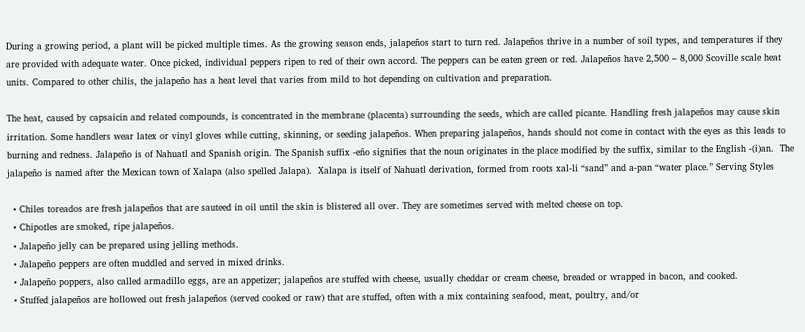During a growing period, a plant will be picked multiple times. As the growing season ends, jalapeños start to turn red. Jalapeños thrive in a number of soil types, and temperatures if they are provided with adequate water. Once picked, individual peppers ripen to red of their own accord. The peppers can be eaten green or red. Jalapeños have 2,500 – 8,000 Scoville scale heat units. Compared to other chilis, the jalapeño has a heat level that varies from mild to hot depending on cultivation and preparation.

The heat, caused by capsaicin and related compounds, is concentrated in the membrane (placenta) surrounding the seeds, which are called picante. Handling fresh jalapeños may cause skin irritation. Some handlers wear latex or vinyl gloves while cutting, skinning, or seeding jalapeños. When preparing jalapeños, hands should not come in contact with the eyes as this leads to burning and redness. Jalapeño is of Nahuatl and Spanish origin. The Spanish suffix -eño signifies that the noun originates in the place modified by the suffix, similar to the English -(i)an.  The jalapeño is named after the Mexican town of Xalapa (also spelled Jalapa).  Xalapa is itself of Nahuatl derivation, formed from roots xal-li “sand” and a-pan “water place.” Serving Styles

  • Chiles toreados are fresh jalapeños that are sauteed in oil until the skin is blistered all over. They are sometimes served with melted cheese on top.
  • Chipotles are smoked, ripe jalapeños.
  • Jalapeño jelly can be prepared using jelling methods.
  • Jalapeño peppers are often muddled and served in mixed drinks.
  • Jalapeño poppers, also called armadillo eggs, are an appetizer; jalapeños are stuffed with cheese, usually cheddar or cream cheese, breaded or wrapped in bacon, and cooked.
  • Stuffed jalapeños are hollowed out fresh jalapeños (served cooked or raw) that are stuffed, often with a mix containing seafood, meat, poultry, and/or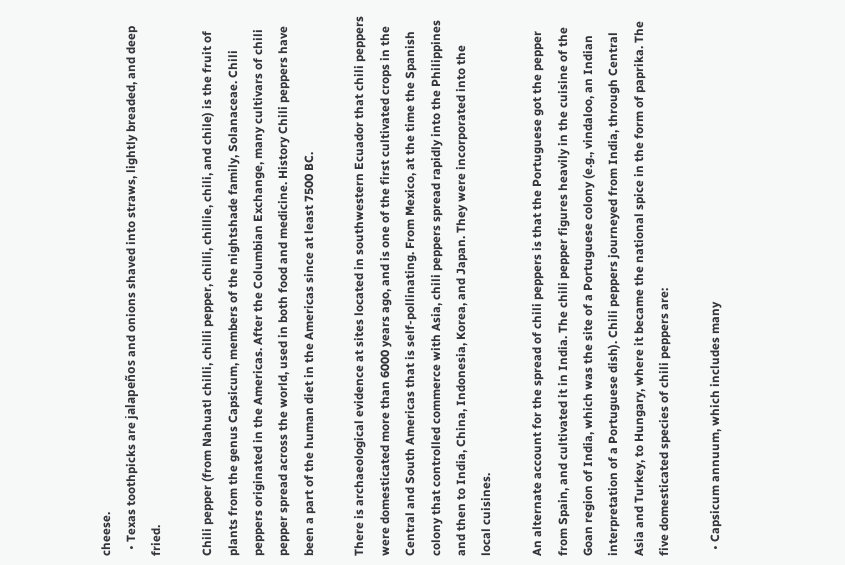cheese.
  • Texas toothpicks are jalapeños and onions shaved into straws, lightly breaded, and deep fried.

Chili pepper (from Nahuatl chilli, chilli pepper, chilli, chillie, chili, and chile) is the fruit of plants from the genus Capsicum, members of the nightshade family, Solanaceae. Chili peppers originated in the Americas. After the Columbian Exchange, many cultivars of chili pepper spread across the world, used in both food and medicine. History Chili peppers have been a part of the human diet in the Americas since at least 7500 BC.

There is archaeological evidence at sites located in southwestern Ecuador that chili peppers were domesticated more than 6000 years ago, and is one of the first cultivated crops in the Central and South Americas that is self-pollinating. From Mexico, at the time the Spanish colony that controlled commerce with Asia, chili peppers spread rapidly into the Philippines and then to India, China, Indonesia, Korea, and Japan. They were incorporated into the local cuisines.

An alternate account for the spread of chili peppers is that the Portuguese got the pepper from Spain, and cultivated it in India. The chili pepper figures heavily in the cuisine of the Goan region of India, which was the site of a Portuguese colony (e.g., vindaloo, an Indian interpretation of a Portuguese dish). Chili peppers journeyed from India, through Central Asia and Turkey, to Hungary, where it became the national spice in the form of paprika. The five domesticated species of chili peppers are:

  • Capsicum annuum, which includes many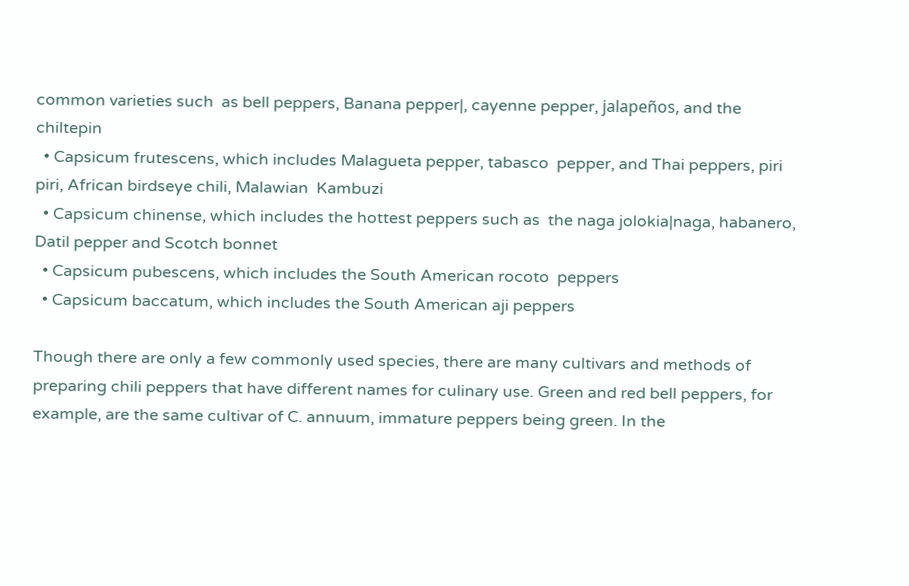common varieties such  as bell peppers, Banana pepper|, cayenne pepper, jalapeños, and the  chiltepin
  • Capsicum frutescens, which includes Malagueta pepper, tabasco  pepper, and Thai peppers, piri piri, African birdseye chili, Malawian  Kambuzi
  • Capsicum chinense, which includes the hottest peppers such as  the naga jolokia|naga, habanero, Datil pepper and Scotch bonnet
  • Capsicum pubescens, which includes the South American rocoto  peppers
  • Capsicum baccatum, which includes the South American aji peppers

Though there are only a few commonly used species, there are many cultivars and methods of preparing chili peppers that have different names for culinary use. Green and red bell peppers, for example, are the same cultivar of C. annuum, immature peppers being green. In the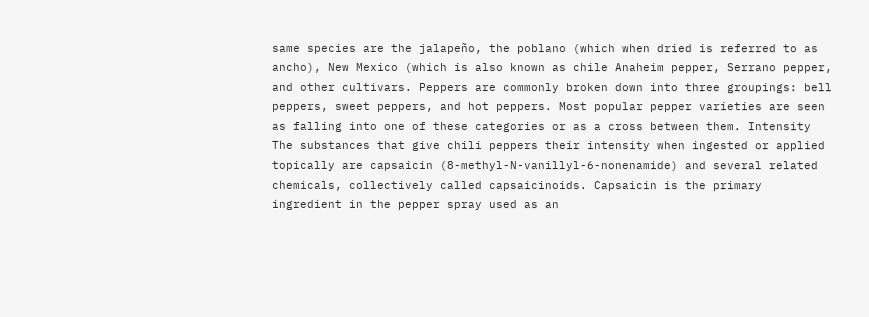same species are the jalapeño, the poblano (which when dried is referred to as ancho), New Mexico (which is also known as chile Anaheim pepper, Serrano pepper, and other cultivars. Peppers are commonly broken down into three groupings: bell peppers, sweet peppers, and hot peppers. Most popular pepper varieties are seen as falling into one of these categories or as a cross between them. Intensity The substances that give chili peppers their intensity when ingested or applied topically are capsaicin (8-methyl-N-vanillyl-6-nonenamide) and several related chemicals, collectively called capsaicinoids. Capsaicin is the primary ingredient in the pepper spray used as an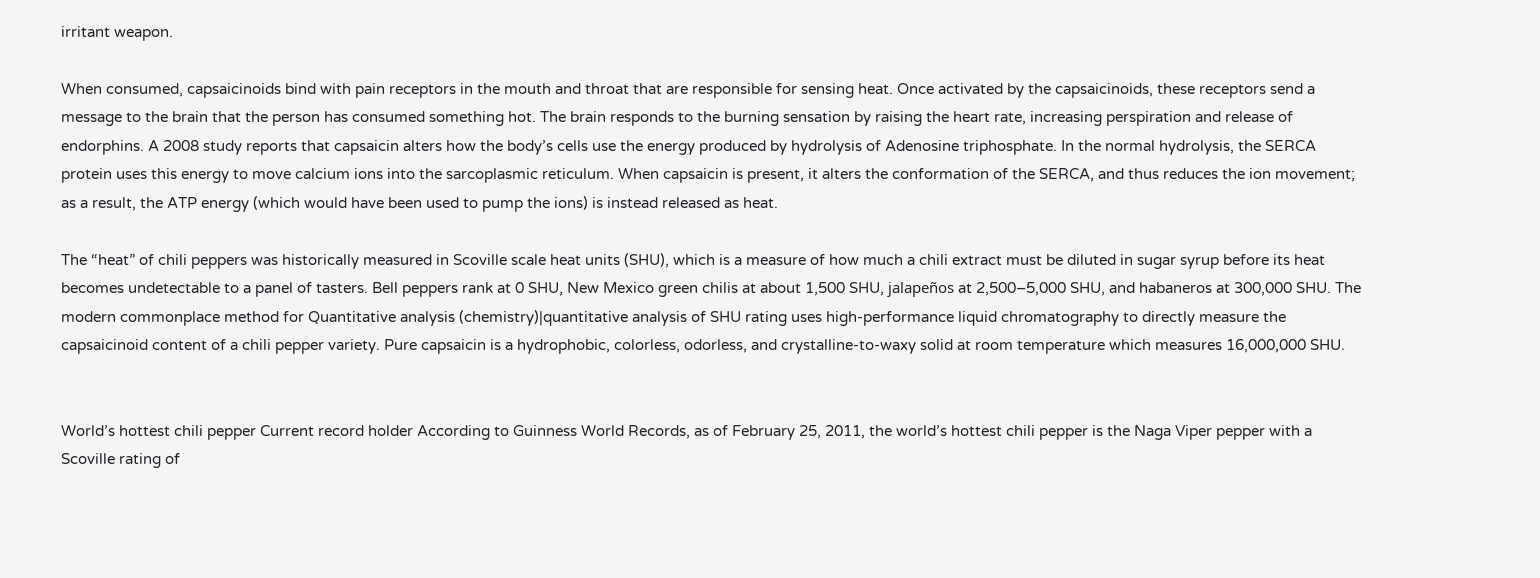irritant weapon.

When consumed, capsaicinoids bind with pain receptors in the mouth and throat that are responsible for sensing heat. Once activated by the capsaicinoids, these receptors send a message to the brain that the person has consumed something hot. The brain responds to the burning sensation by raising the heart rate, increasing perspiration and release of endorphins. A 2008 study reports that capsaicin alters how the body’s cells use the energy produced by hydrolysis of Adenosine triphosphate. In the normal hydrolysis, the SERCA protein uses this energy to move calcium ions into the sarcoplasmic reticulum. When capsaicin is present, it alters the conformation of the SERCA, and thus reduces the ion movement; as a result, the ATP energy (which would have been used to pump the ions) is instead released as heat.

The “heat” of chili peppers was historically measured in Scoville scale heat units (SHU), which is a measure of how much a chili extract must be diluted in sugar syrup before its heat becomes undetectable to a panel of tasters. Bell peppers rank at 0 SHU, New Mexico green chilis at about 1,500 SHU, jalapeños at 2,500–5,000 SHU, and habaneros at 300,000 SHU. The modern commonplace method for Quantitative analysis (chemistry)|quantitative analysis of SHU rating uses high-performance liquid chromatography to directly measure the capsaicinoid content of a chili pepper variety. Pure capsaicin is a hydrophobic, colorless, odorless, and crystalline-to-waxy solid at room temperature which measures 16,000,000 SHU.


World’s hottest chili pepper Current record holder According to Guinness World Records, as of February 25, 2011, the world’s hottest chili pepper is the Naga Viper pepper with a Scoville rating of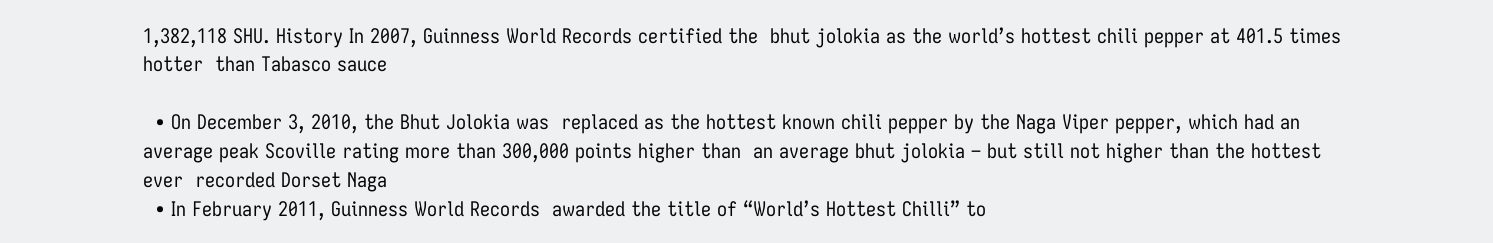1,382,118 SHU. History In 2007, Guinness World Records certified the  bhut jolokia as the world’s hottest chili pepper at 401.5 times hotter  than Tabasco sauce

  • On December 3, 2010, the Bhut Jolokia was  replaced as the hottest known chili pepper by the Naga Viper pepper, which had an average peak Scoville rating more than 300,000 points higher than  an average bhut jolokia – but still not higher than the hottest ever  recorded Dorset Naga
  • In February 2011, Guinness World Records  awarded the title of “World’s Hottest Chilli” to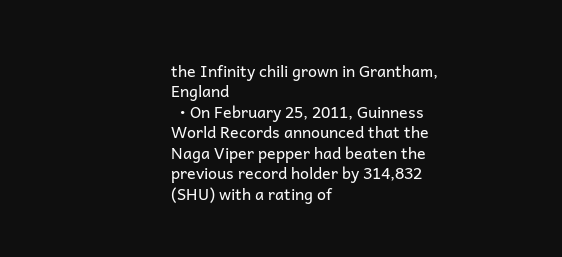the Infinity chili grown in Grantham, England
  • On February 25, 2011, Guinness World Records announced that the Naga Viper pepper had beaten the previous record holder by 314,832 (SHU) with a rating of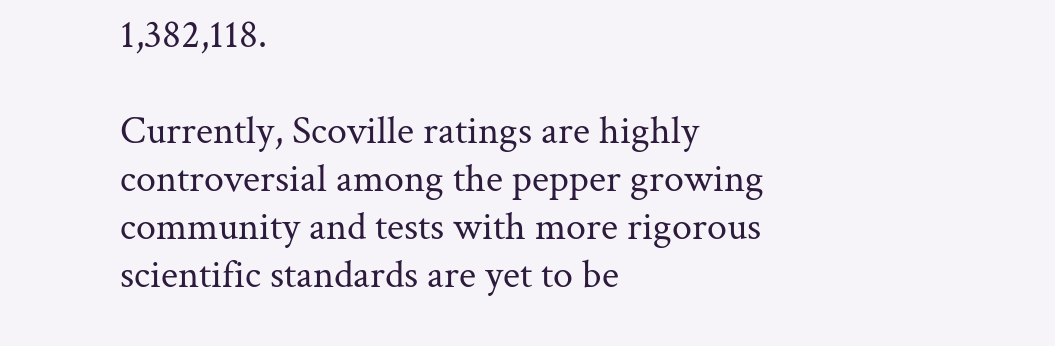1,382,118.

Currently, Scoville ratings are highly controversial among the pepper growing community and tests with more rigorous scientific standards are yet to be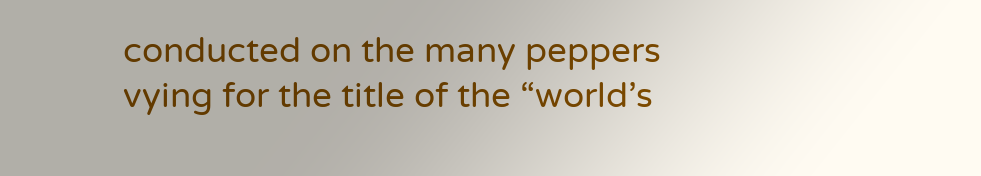conducted on the many peppers vying for the title of the “world’s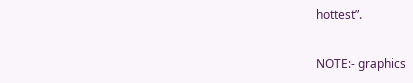hottest”.

NOTE:- graphics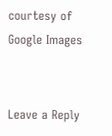courtesy of Google Images


Leave a Reply